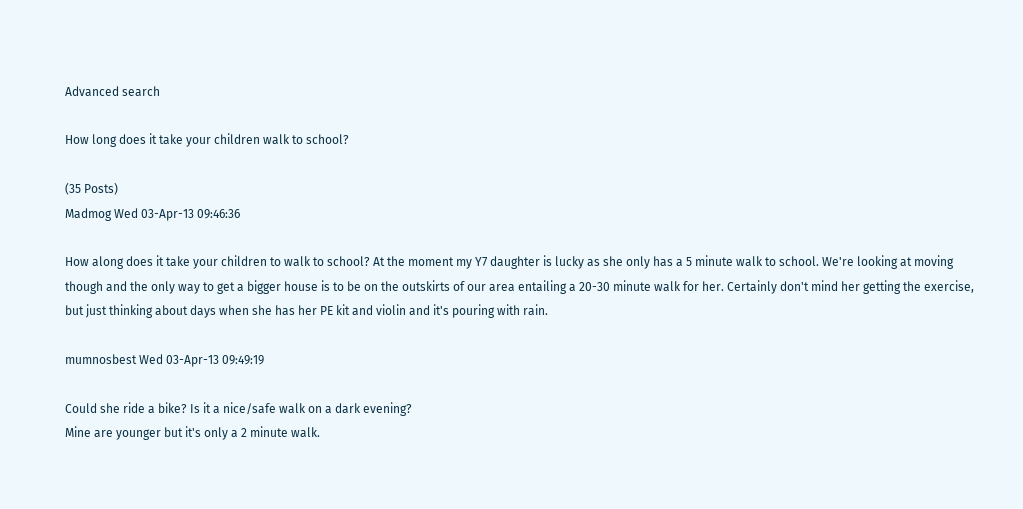Advanced search

How long does it take your children walk to school?

(35 Posts)
Madmog Wed 03-Apr-13 09:46:36

How along does it take your children to walk to school? At the moment my Y7 daughter is lucky as she only has a 5 minute walk to school. We're looking at moving though and the only way to get a bigger house is to be on the outskirts of our area entailing a 20-30 minute walk for her. Certainly don't mind her getting the exercise, but just thinking about days when she has her PE kit and violin and it's pouring with rain.

mumnosbest Wed 03-Apr-13 09:49:19

Could she ride a bike? Is it a nice/safe walk on a dark evening?
Mine are younger but it's only a 2 minute walk.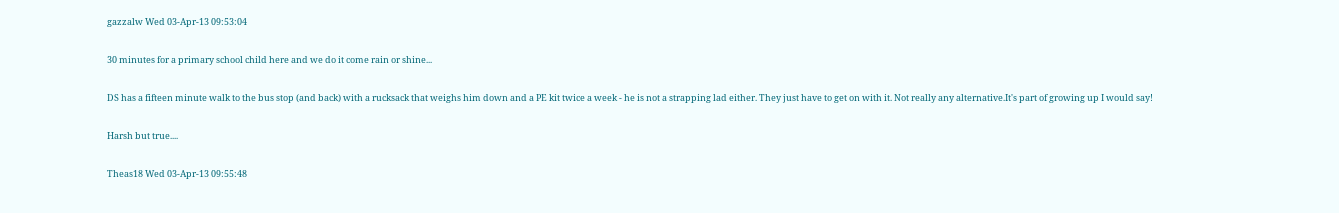gazzalw Wed 03-Apr-13 09:53:04

30 minutes for a primary school child here and we do it come rain or shine...

DS has a fifteen minute walk to the bus stop (and back) with a rucksack that weighs him down and a PE kit twice a week - he is not a strapping lad either. They just have to get on with it. Not really any alternative.It's part of growing up I would say!

Harsh but true....

Theas18 Wed 03-Apr-13 09:55:48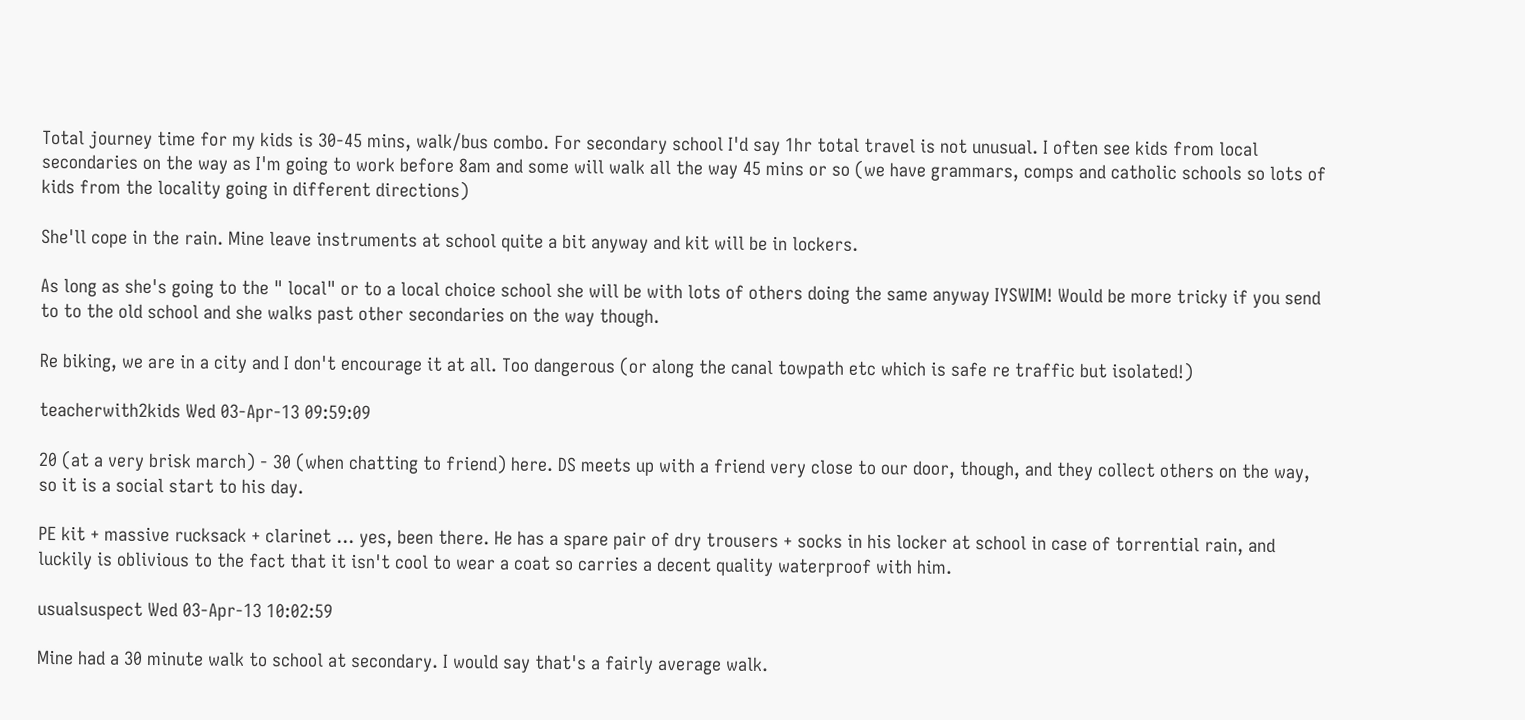Total journey time for my kids is 30-45 mins, walk/bus combo. For secondary school I'd say 1hr total travel is not unusual. I often see kids from local secondaries on the way as I'm going to work before 8am and some will walk all the way 45 mins or so (we have grammars, comps and catholic schools so lots of kids from the locality going in different directions)

She'll cope in the rain. Mine leave instruments at school quite a bit anyway and kit will be in lockers.

As long as she's going to the " local" or to a local choice school she will be with lots of others doing the same anyway IYSWIM! Would be more tricky if you send to to the old school and she walks past other secondaries on the way though.

Re biking, we are in a city and I don't encourage it at all. Too dangerous (or along the canal towpath etc which is safe re traffic but isolated!)

teacherwith2kids Wed 03-Apr-13 09:59:09

20 (at a very brisk march) - 30 (when chatting to friend) here. DS meets up with a friend very close to our door, though, and they collect others on the way, so it is a social start to his day.

PE kit + massive rucksack + clarinet ... yes, been there. He has a spare pair of dry trousers + socks in his locker at school in case of torrential rain, and luckily is oblivious to the fact that it isn't cool to wear a coat so carries a decent quality waterproof with him.

usualsuspect Wed 03-Apr-13 10:02:59

Mine had a 30 minute walk to school at secondary. I would say that's a fairly average walk.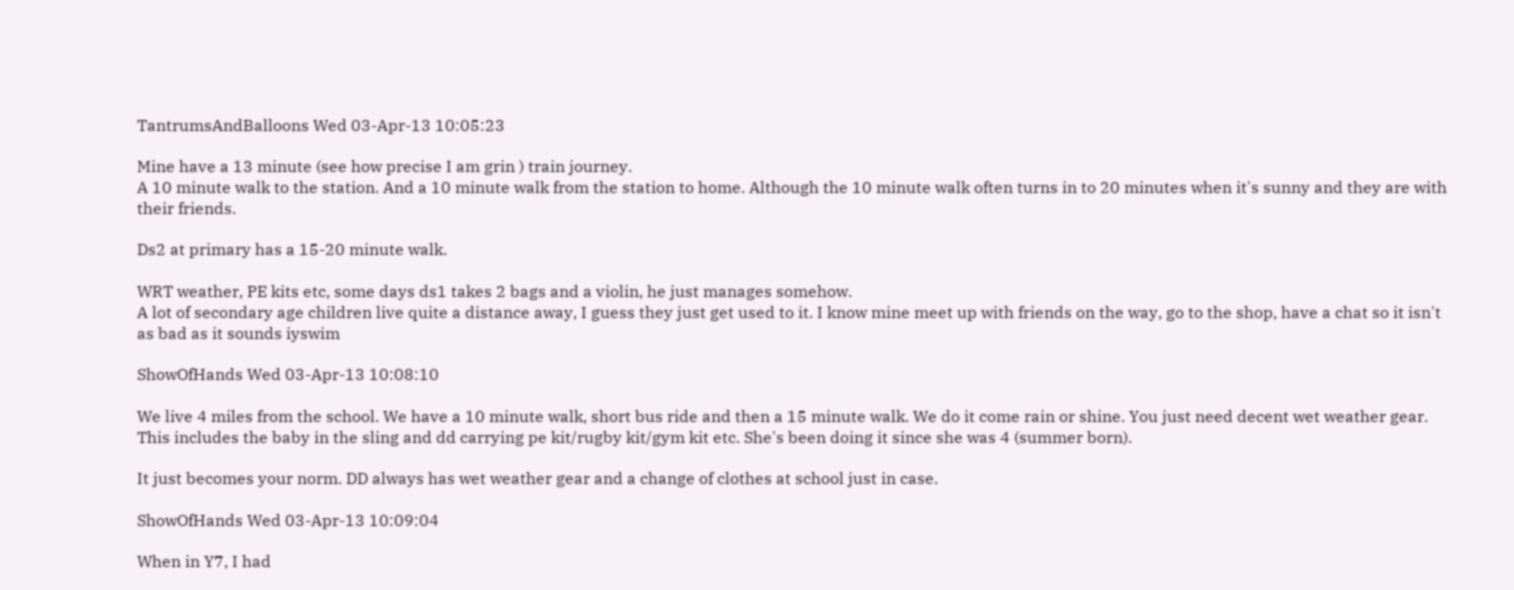TantrumsAndBalloons Wed 03-Apr-13 10:05:23

Mine have a 13 minute (see how precise I am grin ) train journey.
A 10 minute walk to the station. And a 10 minute walk from the station to home. Although the 10 minute walk often turns in to 20 minutes when it's sunny and they are with their friends.

Ds2 at primary has a 15-20 minute walk.

WRT weather, PE kits etc, some days ds1 takes 2 bags and a violin, he just manages somehow.
A lot of secondary age children live quite a distance away, I guess they just get used to it. I know mine meet up with friends on the way, go to the shop, have a chat so it isn't as bad as it sounds iyswim

ShowOfHands Wed 03-Apr-13 10:08:10

We live 4 miles from the school. We have a 10 minute walk, short bus ride and then a 15 minute walk. We do it come rain or shine. You just need decent wet weather gear. This includes the baby in the sling and dd carrying pe kit/rugby kit/gym kit etc. She's been doing it since she was 4 (summer born).

It just becomes your norm. DD always has wet weather gear and a change of clothes at school just in case.

ShowOfHands Wed 03-Apr-13 10:09:04

When in Y7, I had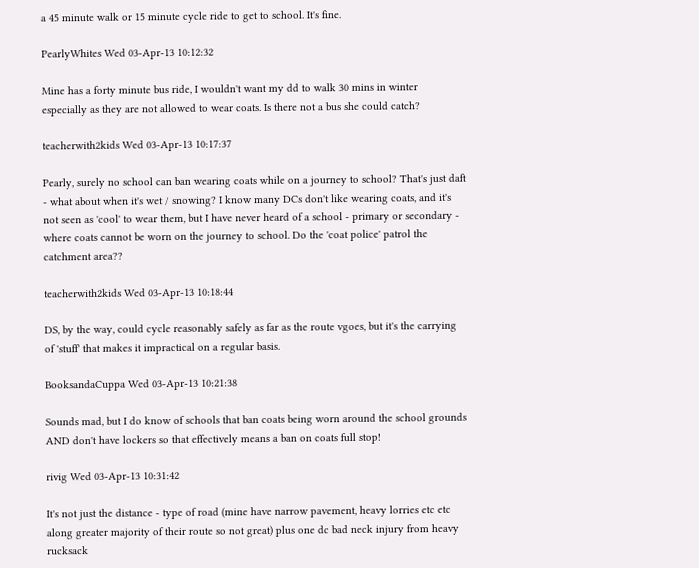a 45 minute walk or 15 minute cycle ride to get to school. It's fine.

PearlyWhites Wed 03-Apr-13 10:12:32

Mine has a forty minute bus ride, I wouldn't want my dd to walk 30 mins in winter especially as they are not allowed to wear coats. Is there not a bus she could catch?

teacherwith2kids Wed 03-Apr-13 10:17:37

Pearly, surely no school can ban wearing coats while on a journey to school? That's just daft - what about when it's wet / snowing? I know many DCs don't like wearing coats, and it's not seen as 'cool' to wear them, but I have never heard of a school - primary or secondary - where coats cannot be worn on the journey to school. Do the 'coat police' patrol the catchment area??

teacherwith2kids Wed 03-Apr-13 10:18:44

DS, by the way, could cycle reasonably safely as far as the route vgoes, but it's the carrying of 'stuff' that makes it impractical on a regular basis.

BooksandaCuppa Wed 03-Apr-13 10:21:38

Sounds mad, but I do know of schools that ban coats being worn around the school grounds AND don't have lockers so that effectively means a ban on coats full stop!

rivig Wed 03-Apr-13 10:31:42

It's not just the distance - type of road (mine have narrow pavement, heavy lorries etc etc along greater majority of their route so not great) plus one dc bad neck injury from heavy rucksack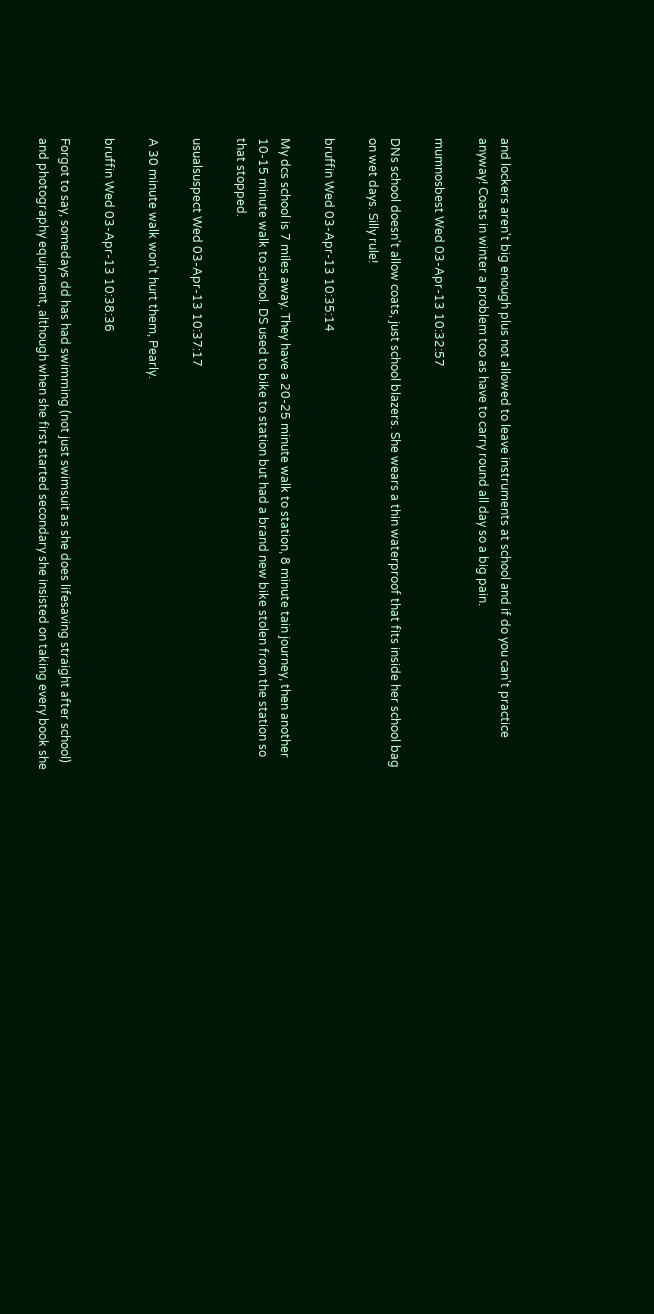and lockers aren't big enough plus not allowed to leave instruments at school and if do you can't practice anyway! Coats in winter a problem too as have to carry round all day so a big pain.

mumnosbest Wed 03-Apr-13 10:32:57

DNs school doesn't allow coats, just school blazers. She wears a thin waterproof that fits inside her school bag on wet days. Silly rule!

bruffin Wed 03-Apr-13 10:35:14

My dcs school is 7 miles away. They have a 20-25 minute walk to station, 8 minute tain journey, then another 10-15 minute walk to school. DS used to bike to station but had a brand new bike stolen from the station so that stopped.

usualsuspect Wed 03-Apr-13 10:37:17

A 30 minute walk won't hurt them, Pearly.

bruffin Wed 03-Apr-13 10:38:36

Forgot to say, somedays dd has had swimming (not just swimsuit as she does lifesaving straight after school) and photography equipment, although when she first started secondary she insisted on taking every book she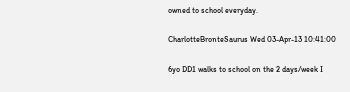owned to school everyday.

CharlotteBronteSaurus Wed 03-Apr-13 10:41:00

6yo DD1 walks to school on the 2 days/week I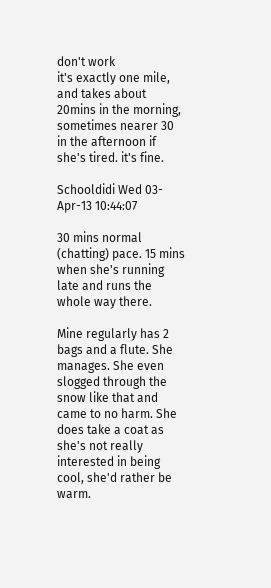don't work
it's exactly one mile, and takes about 20mins in the morning, sometimes nearer 30 in the afternoon if she's tired. it's fine.

Schooldidi Wed 03-Apr-13 10:44:07

30 mins normal (chatting) pace. 15 mins when she's running late and runs the whole way there.

Mine regularly has 2 bags and a flute. She manages. She even slogged through the snow like that and came to no harm. She does take a coat as she's not really interested in being cool, she'd rather be warm.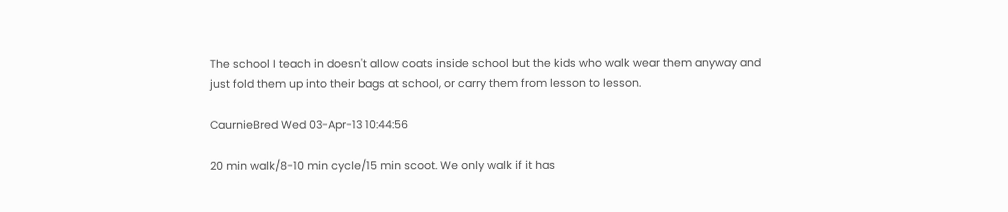The school I teach in doesn't allow coats inside school but the kids who walk wear them anyway and just fold them up into their bags at school, or carry them from lesson to lesson.

CaurnieBred Wed 03-Apr-13 10:44:56

20 min walk/8-10 min cycle/15 min scoot. We only walk if it has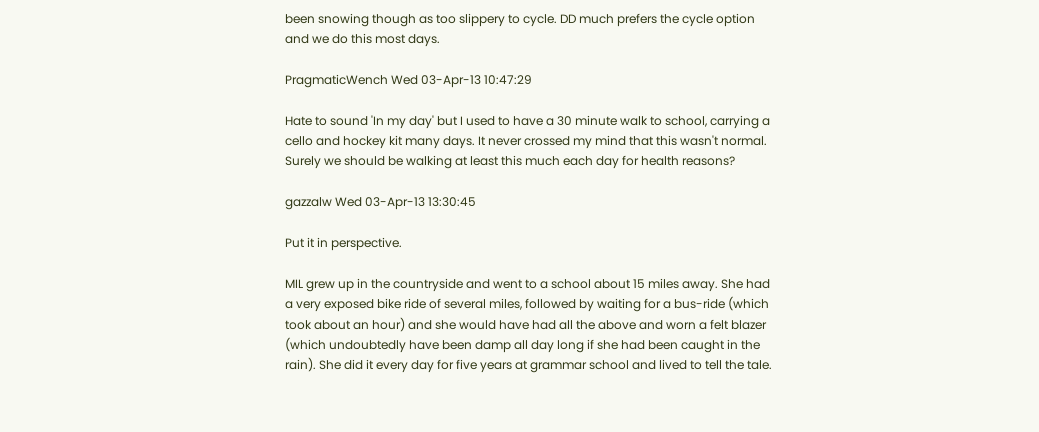been snowing though as too slippery to cycle. DD much prefers the cycle option and we do this most days.

PragmaticWench Wed 03-Apr-13 10:47:29

Hate to sound 'In my day' but I used to have a 30 minute walk to school, carrying a cello and hockey kit many days. It never crossed my mind that this wasn't normal. Surely we should be walking at least this much each day for health reasons?

gazzalw Wed 03-Apr-13 13:30:45

Put it in perspective.

MIL grew up in the countryside and went to a school about 15 miles away. She had a very exposed bike ride of several miles, followed by waiting for a bus-ride (which took about an hour) and she would have had all the above and worn a felt blazer (which undoubtedly have been damp all day long if she had been caught in the rain). She did it every day for five years at grammar school and lived to tell the tale.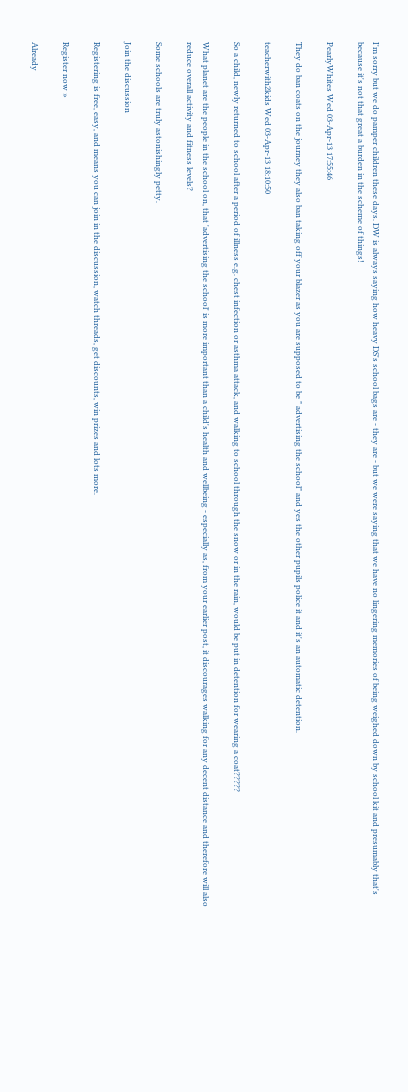I'm sorry but we do pamper children these days. DW is always saying how heavy DS's school bags are - they are - but we were saying that we have no lingering memories of being weighed down by school kit and presumably that's because it's not that great a burden in the scheme of things!

PearlyWhites Wed 03-Apr-13 17:55:46

They do ban coats on the journey they also ban taking off your blazer as you are supposed to be " advertising the school" and yes the other pupils police it and it's an automatic detention.

teacherwith2kids Wed 03-Apr-13 18:10:50

So a child, newly returned to school after a period of illness e.g. chest infection or asthma attack, and walking to school through the snow or in the rain, would be put in detention for wearing a coat?????

What planet are the people in the school on, that 'advertising the school' is more important than a child's health and wellbeing - especially as, from your earlier post, it discourages walking for any decent distance and therefore will also reduce overall activity and fitness levels?

Some schools are truly astonishingly petty.

Join the discussion

Registering is free, easy, and means you can join in the discussion, watch threads, get discounts, win prizes and lots more.

Register now »

Already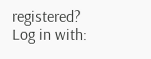registered? Log in with: